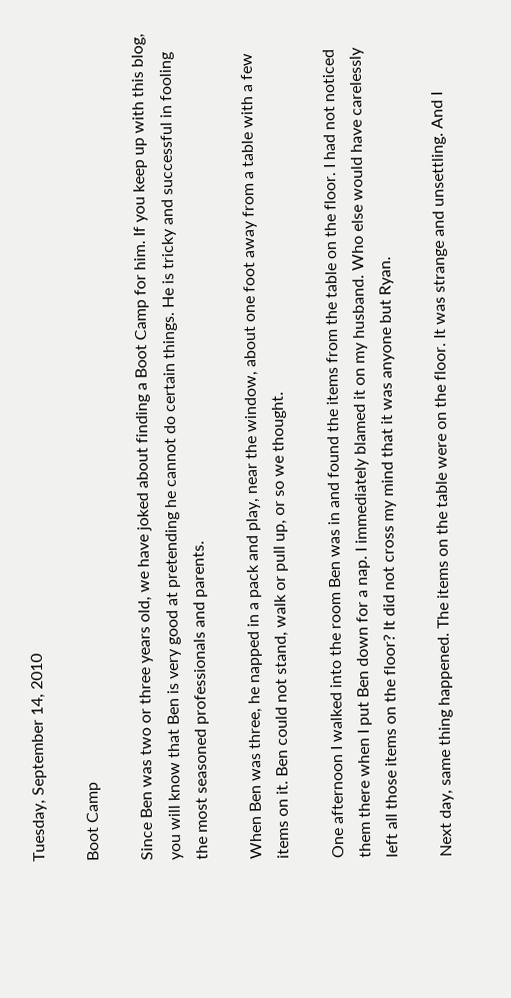Tuesday, September 14, 2010

Boot Camp

Since Ben was two or three years old, we have joked about finding a Boot Camp for him. If you keep up with this blog, you will know that Ben is very good at pretending he cannot do certain things. He is tricky and successful in fooling the most seasoned professionals and parents.

When Ben was three, he napped in a pack and play, near the window, about one foot away from a table with a few items on it. Ben could not stand, walk or pull up, or so we thought.

One afternoon I walked into the room Ben was in and found the items from the table on the floor. I had not noticed them there when I put Ben down for a nap. I immediately blamed it on my husband. Who else would have carelessly left all those items on the floor? It did not cross my mind that it was anyone but Ryan.

Next day, same thing happened. The items on the table were on the floor. It was strange and unsettling. And I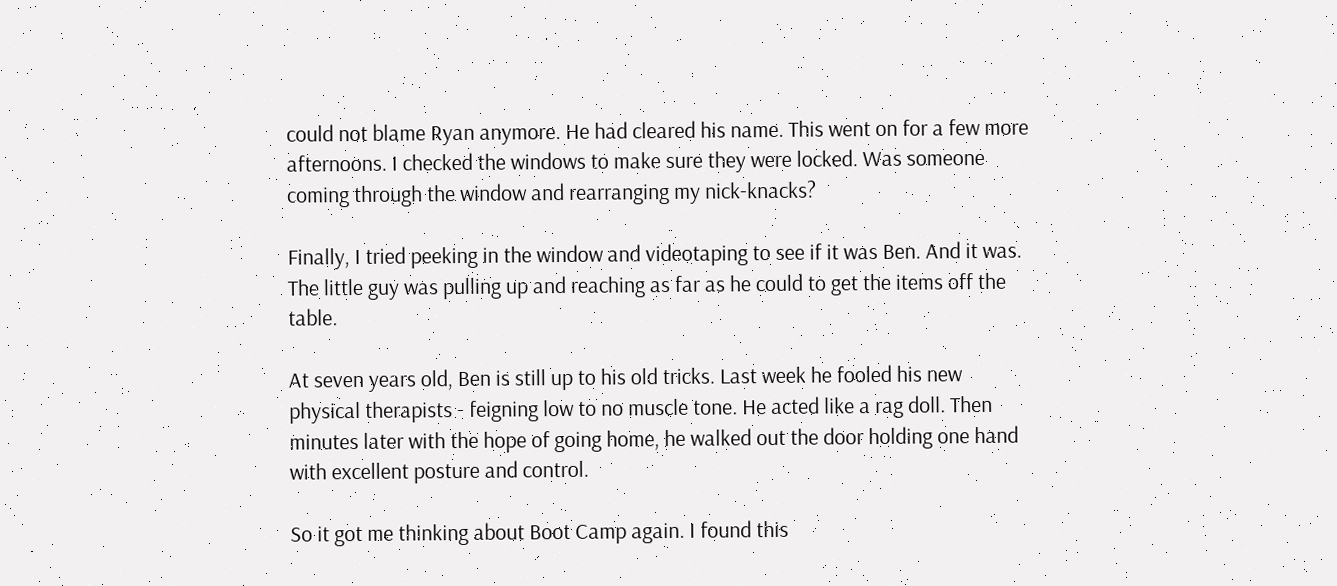could not blame Ryan anymore. He had cleared his name. This went on for a few more afternoons. I checked the windows to make sure they were locked. Was someone coming through the window and rearranging my nick-knacks?

Finally, I tried peeking in the window and videotaping to see if it was Ben. And it was. The little guy was pulling up and reaching as far as he could to get the items off the table.

At seven years old, Ben is still up to his old tricks. Last week he fooled his new physical therapists - feigning low to no muscle tone. He acted like a rag doll. Then minutes later with the hope of going home, he walked out the door holding one hand with excellent posture and control.

So it got me thinking about Boot Camp again. I found this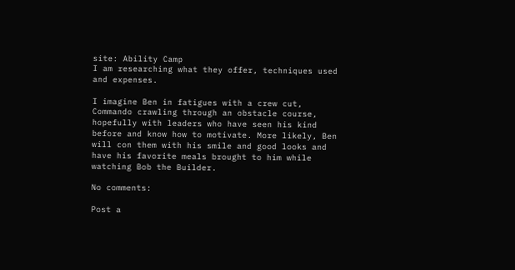site: Ability Camp
I am researching what they offer, techniques used and expenses.

I imagine Ben in fatigues with a crew cut, Commando crawling through an obstacle course, hopefully with leaders who have seen his kind before and know how to motivate. More likely, Ben will con them with his smile and good looks and have his favorite meals brought to him while watching Bob the Builder.

No comments:

Post a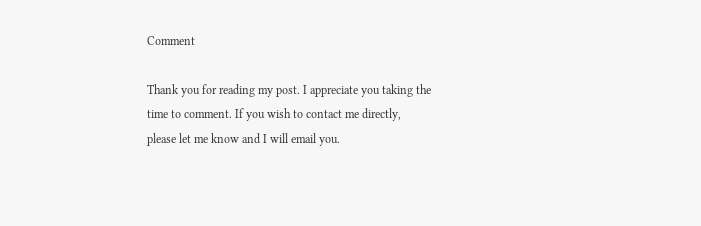Comment

Thank you for reading my post. I appreciate you taking the time to comment. If you wish to contact me directly, please let me know and I will email you.